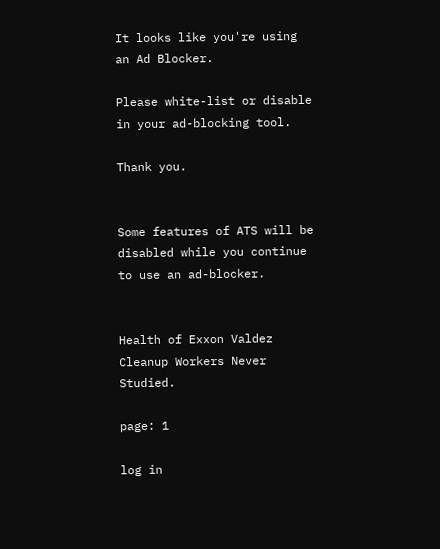It looks like you're using an Ad Blocker.

Please white-list or disable in your ad-blocking tool.

Thank you.


Some features of ATS will be disabled while you continue to use an ad-blocker.


Health of Exxon Valdez Cleanup Workers Never Studied.

page: 1

log in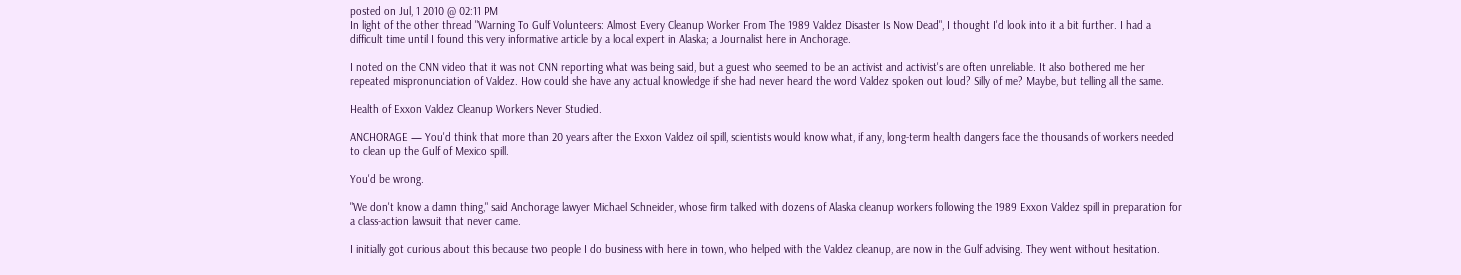posted on Jul, 1 2010 @ 02:11 PM
In light of the other thread "Warning To Gulf Volunteers: Almost Every Cleanup Worker From The 1989 Valdez Disaster Is Now Dead", I thought I'd look into it a bit further. I had a difficult time until I found this very informative article by a local expert in Alaska; a Journalist here in Anchorage.

I noted on the CNN video that it was not CNN reporting what was being said, but a guest who seemed to be an activist and activist's are often unreliable. It also bothered me her repeated mispronunciation of Valdez. How could she have any actual knowledge if she had never heard the word Valdez spoken out loud? Silly of me? Maybe, but telling all the same.

Health of Exxon Valdez Cleanup Workers Never Studied.

ANCHORAGE — You'd think that more than 20 years after the Exxon Valdez oil spill, scientists would know what, if any, long-term health dangers face the thousands of workers needed to clean up the Gulf of Mexico spill.

You'd be wrong.

"We don't know a damn thing," said Anchorage lawyer Michael Schneider, whose firm talked with dozens of Alaska cleanup workers following the 1989 Exxon Valdez spill in preparation for a class-action lawsuit that never came.

I initially got curious about this because two people I do business with here in town, who helped with the Valdez cleanup, are now in the Gulf advising. They went without hesitation.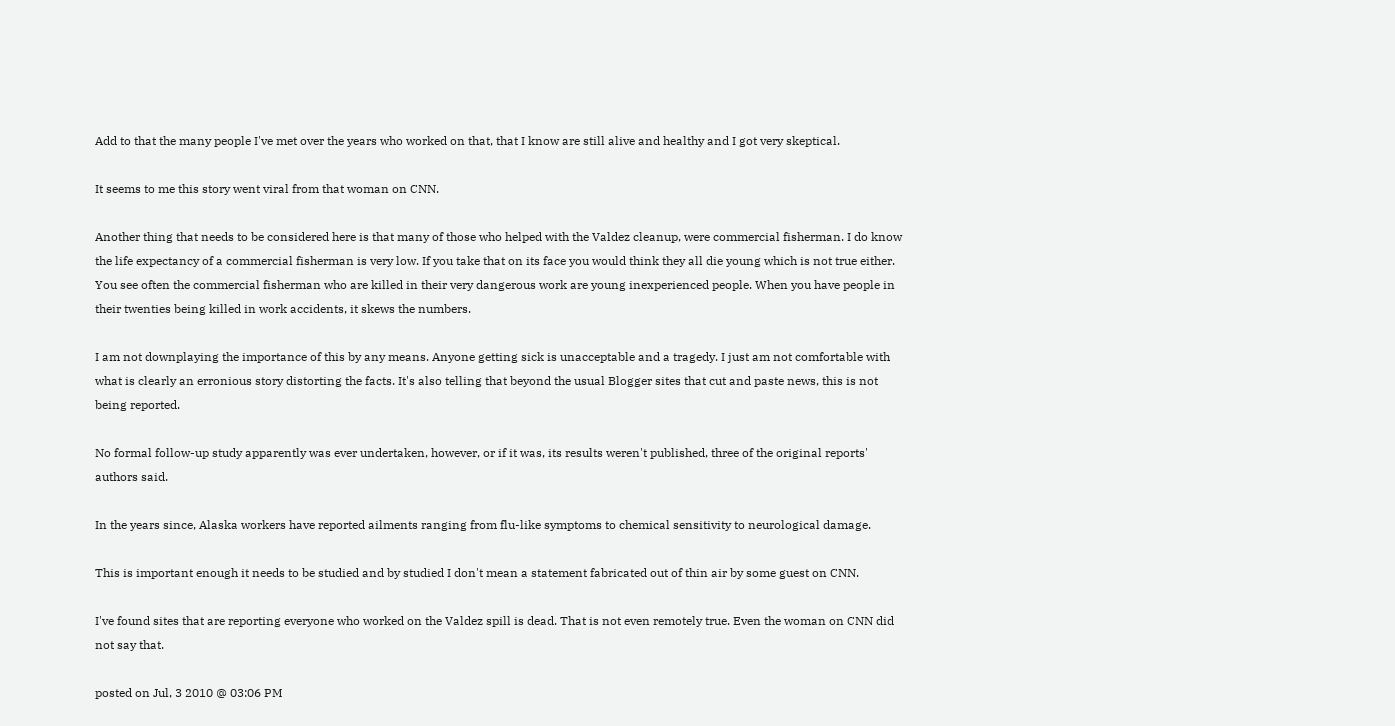Add to that the many people I've met over the years who worked on that, that I know are still alive and healthy and I got very skeptical.

It seems to me this story went viral from that woman on CNN.

Another thing that needs to be considered here is that many of those who helped with the Valdez cleanup, were commercial fisherman. I do know the life expectancy of a commercial fisherman is very low. If you take that on its face you would think they all die young which is not true either. You see often the commercial fisherman who are killed in their very dangerous work are young inexperienced people. When you have people in their twenties being killed in work accidents, it skews the numbers.

I am not downplaying the importance of this by any means. Anyone getting sick is unacceptable and a tragedy. I just am not comfortable with what is clearly an erronious story distorting the facts. It's also telling that beyond the usual Blogger sites that cut and paste news, this is not being reported.

No formal follow-up study apparently was ever undertaken, however, or if it was, its results weren't published, three of the original reports' authors said.

In the years since, Alaska workers have reported ailments ranging from flu-like symptoms to chemical sensitivity to neurological damage.

This is important enough it needs to be studied and by studied I don't mean a statement fabricated out of thin air by some guest on CNN.

I've found sites that are reporting everyone who worked on the Valdez spill is dead. That is not even remotely true. Even the woman on CNN did not say that.

posted on Jul, 3 2010 @ 03:06 PM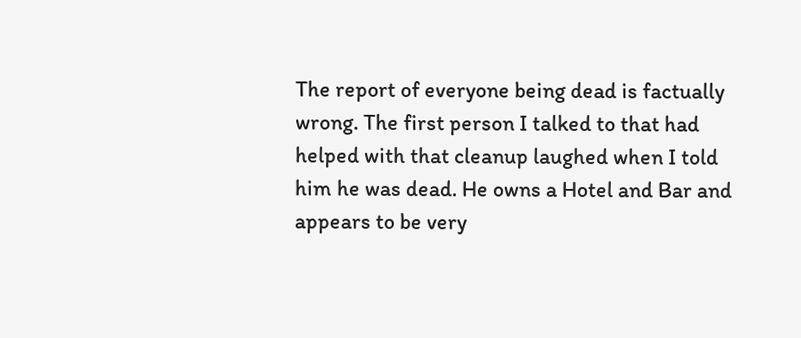The report of everyone being dead is factually wrong. The first person I talked to that had helped with that cleanup laughed when I told him he was dead. He owns a Hotel and Bar and appears to be very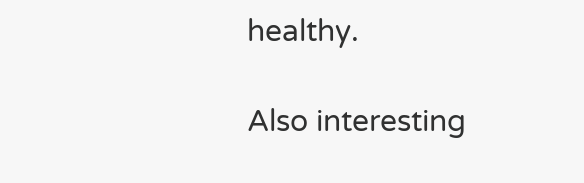healthy.

Also interesting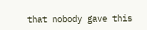that nobody gave this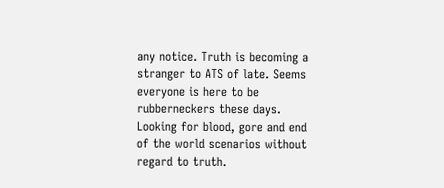any notice. Truth is becoming a stranger to ATS of late. Seems everyone is here to be rubberneckers these days. Looking for blood, gore and end of the world scenarios without regard to truth.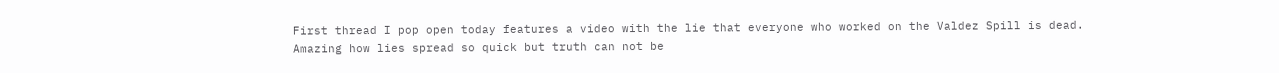First thread I pop open today features a video with the lie that everyone who worked on the Valdez Spill is dead. Amazing how lies spread so quick but truth can not be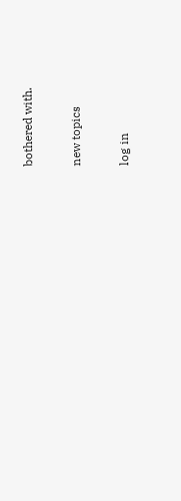bothered with.

new topics

log in